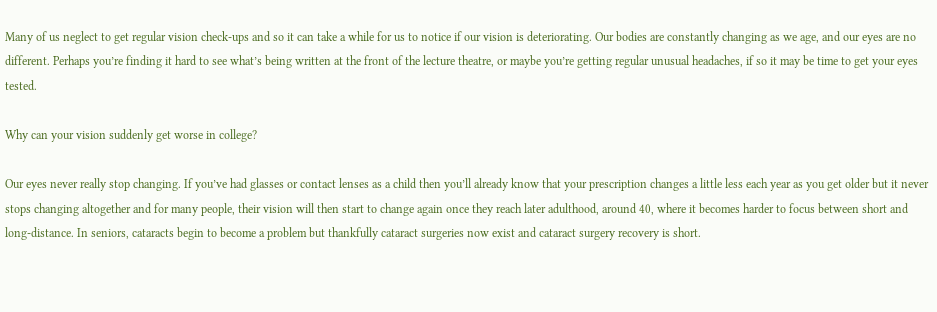Many of us neglect to get regular vision check-ups and so it can take a while for us to notice if our vision is deteriorating. Our bodies are constantly changing as we age, and our eyes are no different. Perhaps you’re finding it hard to see what’s being written at the front of the lecture theatre, or maybe you’re getting regular unusual headaches, if so it may be time to get your eyes tested.

Why can your vision suddenly get worse in college?

Our eyes never really stop changing. If you’ve had glasses or contact lenses as a child then you’ll already know that your prescription changes a little less each year as you get older but it never stops changing altogether and for many people, their vision will then start to change again once they reach later adulthood, around 40, where it becomes harder to focus between short and long-distance. In seniors, cataracts begin to become a problem but thankfully cataract surgeries now exist and cataract surgery recovery is short.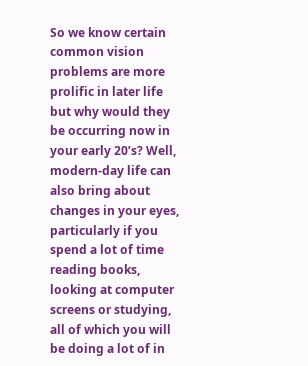So we know certain common vision problems are more prolific in later life but why would they be occurring now in your early 20’s? Well, modern-day life can also bring about changes in your eyes, particularly if you spend a lot of time reading books, looking at computer screens or studying, all of which you will be doing a lot of in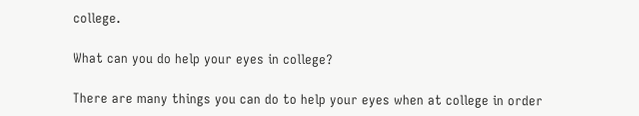college.

What can you do help your eyes in college?

There are many things you can do to help your eyes when at college in order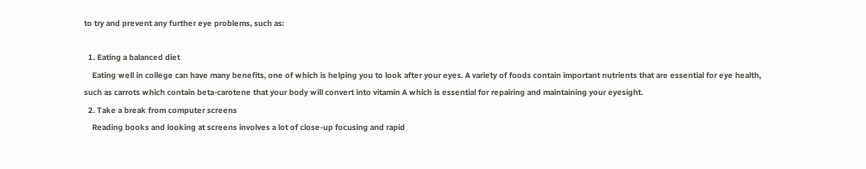to try and prevent any further eye problems, such as:

  1. Eating a balanced diet
    Eating well in college can have many benefits, one of which is helping you to look after your eyes. A variety of foods contain important nutrients that are essential for eye health, such as carrots which contain beta-carotene that your body will convert into vitamin A which is essential for repairing and maintaining your eyesight.
  2. Take a break from computer screens
    Reading books and looking at screens involves a lot of close-up focusing and rapid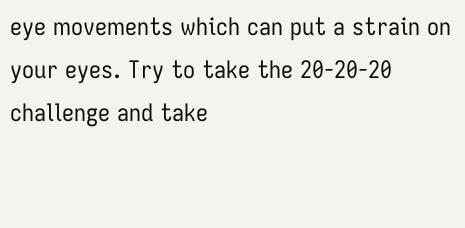eye movements which can put a strain on your eyes. Try to take the 20-20-20 challenge and take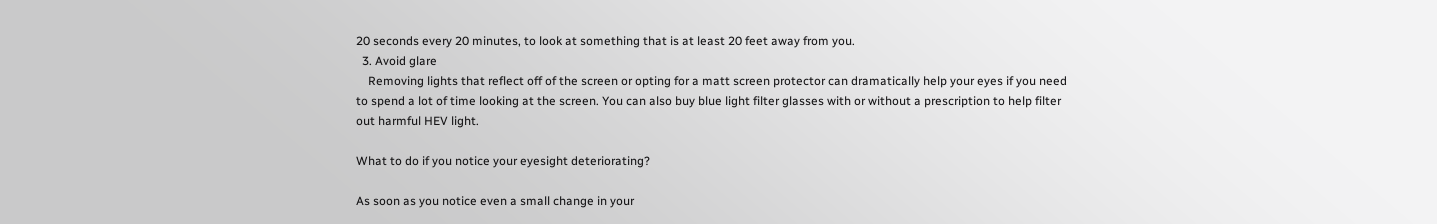20 seconds every 20 minutes, to look at something that is at least 20 feet away from you.
  3. Avoid glare
    Removing lights that reflect off of the screen or opting for a matt screen protector can dramatically help your eyes if you need to spend a lot of time looking at the screen. You can also buy blue light filter glasses with or without a prescription to help filter out harmful HEV light.

What to do if you notice your eyesight deteriorating?

As soon as you notice even a small change in your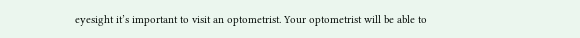eyesight it’s important to visit an optometrist. Your optometrist will be able to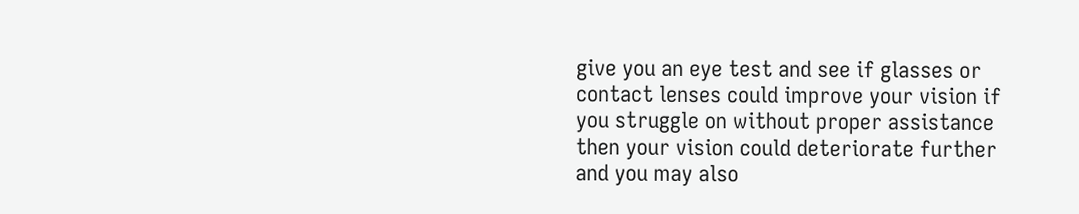give you an eye test and see if glasses or contact lenses could improve your vision if you struggle on without proper assistance then your vision could deteriorate further and you may also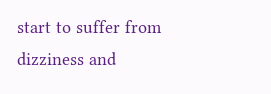start to suffer from dizziness and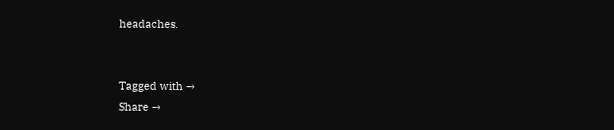headaches.


Tagged with →
Share →